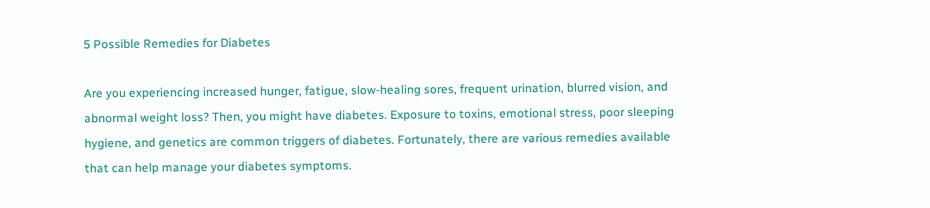5 Possible Remedies for Diabetes

Are you experiencing increased hunger, fatigue, slow-healing sores, frequent urination, blurred vision, and abnormal weight loss? Then, you might have diabetes. Exposure to toxins, emotional stress, poor sleeping hygiene, and genetics are common triggers of diabetes. Fortunately, there are various remedies available that can help manage your diabetes symptoms.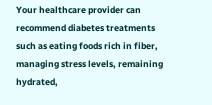Your healthcare provider can recommend diabetes treatments such as eating foods rich in fiber, managing stress levels, remaining hydrated,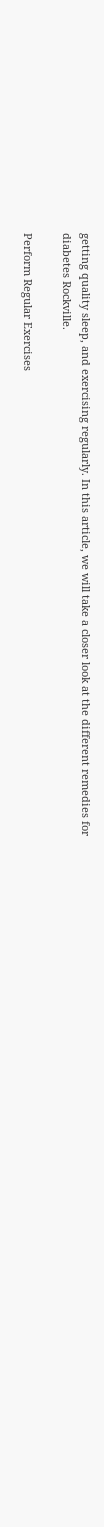getting quality sleep, and exercising regularly. In this article, we will take a closer look at the different remedies for diabetes Rockville.

Perform Regular Exercises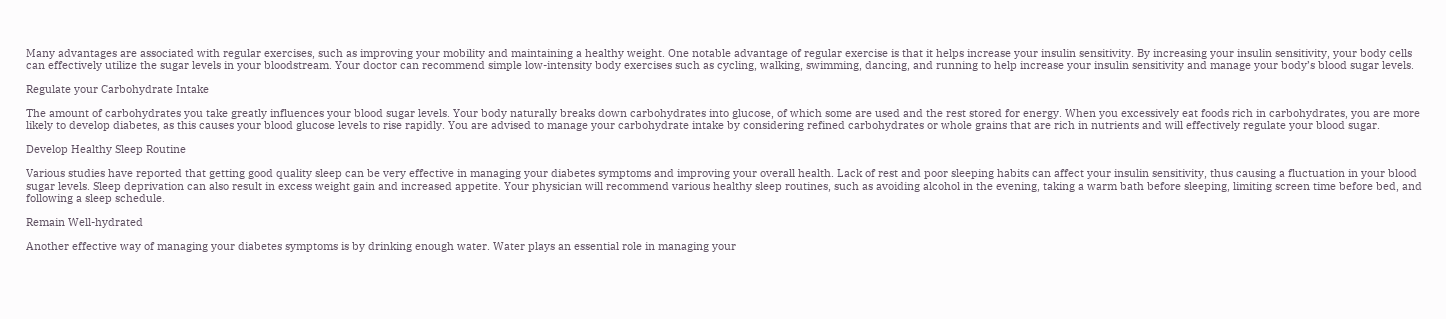Many advantages are associated with regular exercises, such as improving your mobility and maintaining a healthy weight. One notable advantage of regular exercise is that it helps increase your insulin sensitivity. By increasing your insulin sensitivity, your body cells can effectively utilize the sugar levels in your bloodstream. Your doctor can recommend simple low-intensity body exercises such as cycling, walking, swimming, dancing, and running to help increase your insulin sensitivity and manage your body’s blood sugar levels.

Regulate your Carbohydrate Intake

The amount of carbohydrates you take greatly influences your blood sugar levels. Your body naturally breaks down carbohydrates into glucose, of which some are used and the rest stored for energy. When you excessively eat foods rich in carbohydrates, you are more likely to develop diabetes, as this causes your blood glucose levels to rise rapidly. You are advised to manage your carbohydrate intake by considering refined carbohydrates or whole grains that are rich in nutrients and will effectively regulate your blood sugar.

Develop Healthy Sleep Routine

Various studies have reported that getting good quality sleep can be very effective in managing your diabetes symptoms and improving your overall health. Lack of rest and poor sleeping habits can affect your insulin sensitivity, thus causing a fluctuation in your blood sugar levels. Sleep deprivation can also result in excess weight gain and increased appetite. Your physician will recommend various healthy sleep routines, such as avoiding alcohol in the evening, taking a warm bath before sleeping, limiting screen time before bed, and following a sleep schedule.

Remain Well-hydrated

Another effective way of managing your diabetes symptoms is by drinking enough water. Water plays an essential role in managing your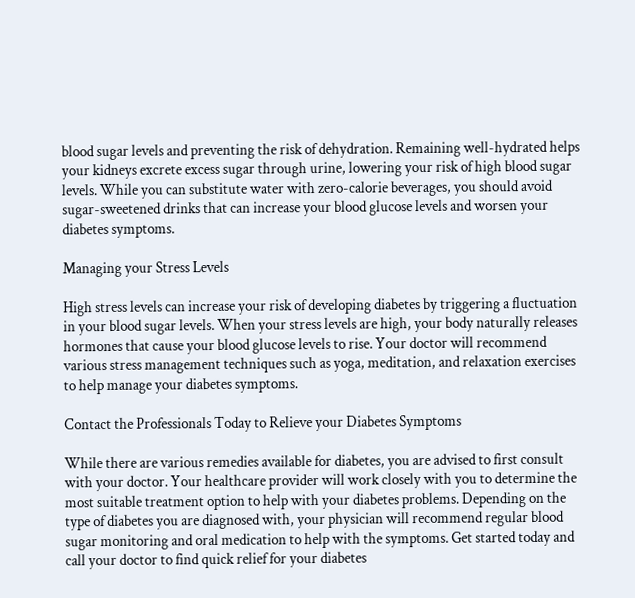blood sugar levels and preventing the risk of dehydration. Remaining well-hydrated helps your kidneys excrete excess sugar through urine, lowering your risk of high blood sugar levels. While you can substitute water with zero-calorie beverages, you should avoid sugar-sweetened drinks that can increase your blood glucose levels and worsen your diabetes symptoms.

Managing your Stress Levels

High stress levels can increase your risk of developing diabetes by triggering a fluctuation in your blood sugar levels. When your stress levels are high, your body naturally releases hormones that cause your blood glucose levels to rise. Your doctor will recommend various stress management techniques such as yoga, meditation, and relaxation exercises to help manage your diabetes symptoms.

Contact the Professionals Today to Relieve your Diabetes Symptoms

While there are various remedies available for diabetes, you are advised to first consult with your doctor. Your healthcare provider will work closely with you to determine the most suitable treatment option to help with your diabetes problems. Depending on the type of diabetes you are diagnosed with, your physician will recommend regular blood sugar monitoring and oral medication to help with the symptoms. Get started today and call your doctor to find quick relief for your diabetes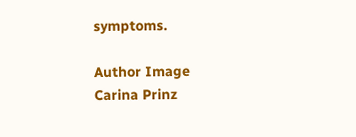symptoms.

Author Image
Carina Prinz